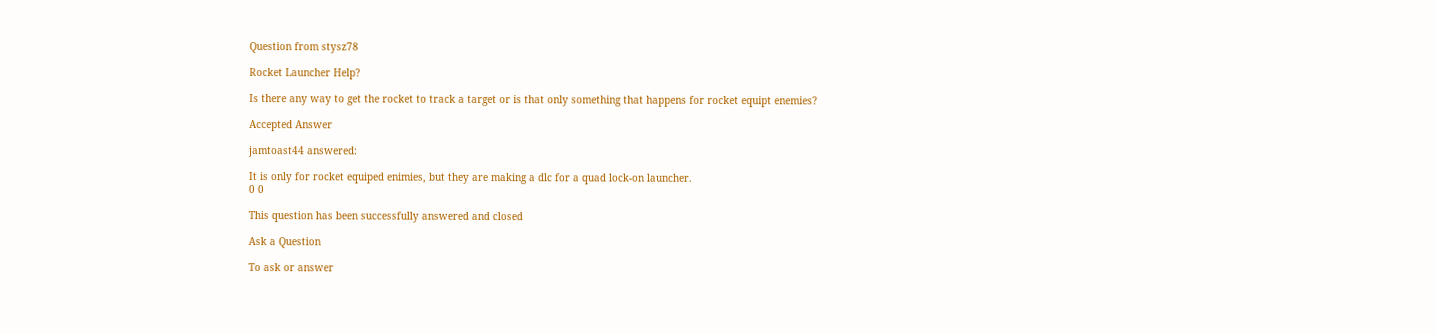Question from stysz78

Rocket Launcher Help?

Is there any way to get the rocket to track a target or is that only something that happens for rocket equipt enemies?

Accepted Answer

jamtoast44 answered:

It is only for rocket equiped enimies, but they are making a dlc for a quad lock-on launcher.
0 0

This question has been successfully answered and closed

Ask a Question

To ask or answer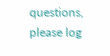questions, please log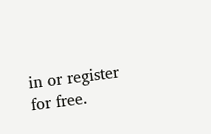in or register for free.